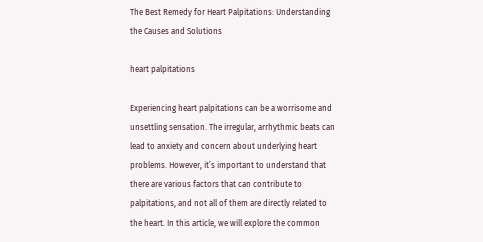The Best Remedy for Heart Palpitations: Understanding the Causes and Solutions

heart palpitations

Experiencing heart palpitations can be a worrisome and unsettling sensation. The irregular, arrhythmic beats can lead to anxiety and concern about underlying heart problems. However, it’s important to understand that there are various factors that can contribute to palpitations, and not all of them are directly related to the heart. In this article, we will explore the common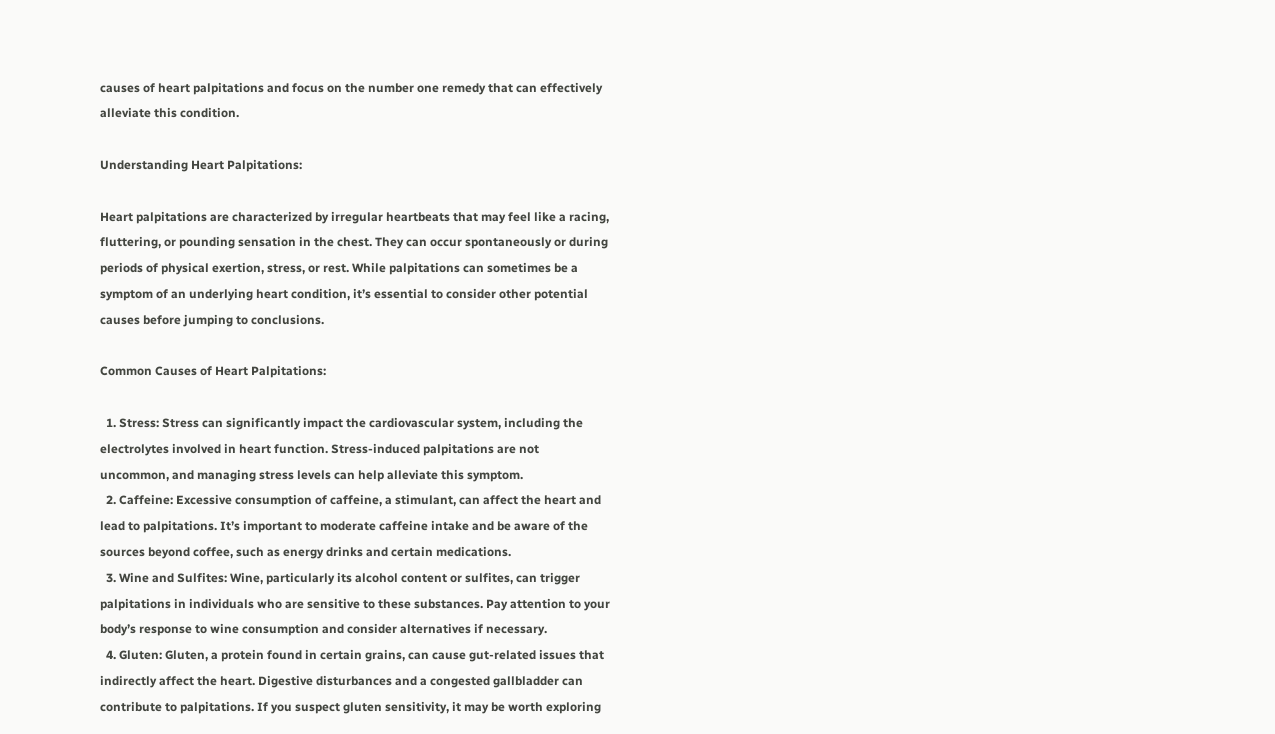causes of heart palpitations and focus on the number one remedy that can effectively alleviate this condition.

Understanding Heart Palpitations:

Heart palpitations are characterized by irregular heartbeats that may feel like a racing, fluttering, or pounding sensation in the chest. They can occur spontaneously or during periods of physical exertion, stress, or rest. While palpitations can sometimes be a symptom of an underlying heart condition, it’s essential to consider other potential causes before jumping to conclusions.

Common Causes of Heart Palpitations:

  1. Stress: Stress can significantly impact the cardiovascular system, including the electrolytes involved in heart function. Stress-induced palpitations are not uncommon, and managing stress levels can help alleviate this symptom.
  2. Caffeine: Excessive consumption of caffeine, a stimulant, can affect the heart and lead to palpitations. It’s important to moderate caffeine intake and be aware of the sources beyond coffee, such as energy drinks and certain medications.
  3. Wine and Sulfites: Wine, particularly its alcohol content or sulfites, can trigger palpitations in individuals who are sensitive to these substances. Pay attention to your body’s response to wine consumption and consider alternatives if necessary.
  4. Gluten: Gluten, a protein found in certain grains, can cause gut-related issues that indirectly affect the heart. Digestive disturbances and a congested gallbladder can contribute to palpitations. If you suspect gluten sensitivity, it may be worth exploring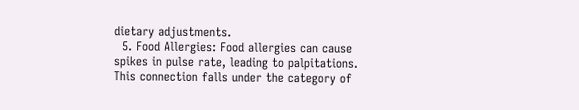dietary adjustments.
  5. Food Allergies: Food allergies can cause spikes in pulse rate, leading to palpitations. This connection falls under the category of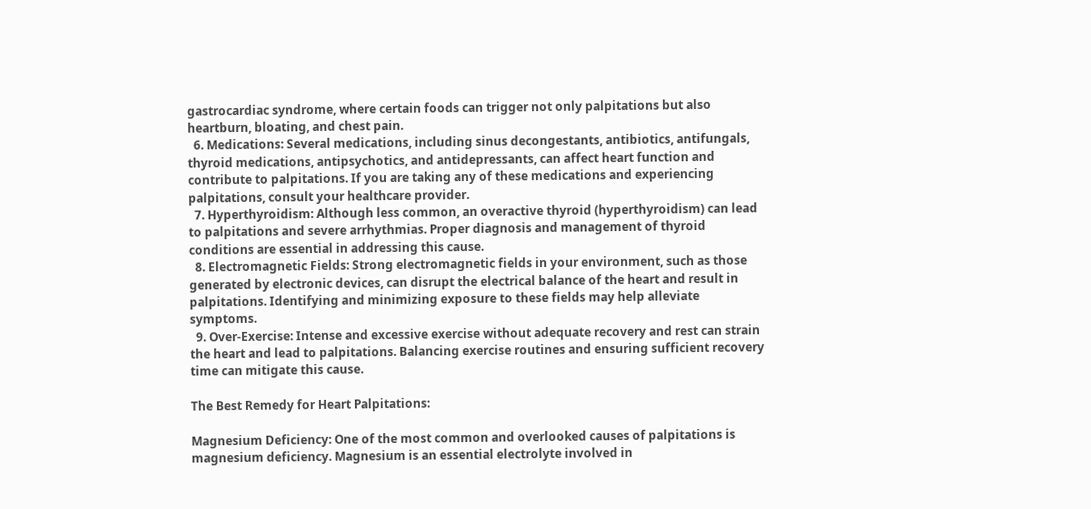gastrocardiac syndrome, where certain foods can trigger not only palpitations but also heartburn, bloating, and chest pain.
  6. Medications: Several medications, including sinus decongestants, antibiotics, antifungals, thyroid medications, antipsychotics, and antidepressants, can affect heart function and contribute to palpitations. If you are taking any of these medications and experiencing palpitations, consult your healthcare provider.
  7. Hyperthyroidism: Although less common, an overactive thyroid (hyperthyroidism) can lead to palpitations and severe arrhythmias. Proper diagnosis and management of thyroid conditions are essential in addressing this cause.
  8. Electromagnetic Fields: Strong electromagnetic fields in your environment, such as those generated by electronic devices, can disrupt the electrical balance of the heart and result in palpitations. Identifying and minimizing exposure to these fields may help alleviate symptoms.
  9. Over-Exercise: Intense and excessive exercise without adequate recovery and rest can strain the heart and lead to palpitations. Balancing exercise routines and ensuring sufficient recovery time can mitigate this cause.

The Best Remedy for Heart Palpitations:

Magnesium Deficiency: One of the most common and overlooked causes of palpitations is magnesium deficiency. Magnesium is an essential electrolyte involved in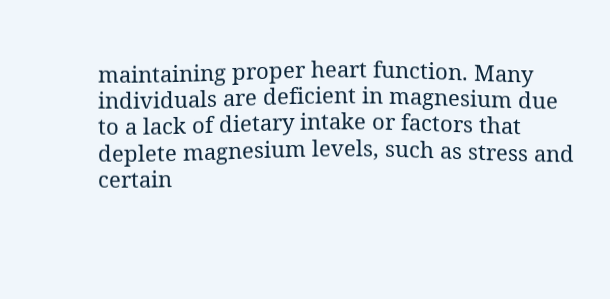maintaining proper heart function. Many individuals are deficient in magnesium due to a lack of dietary intake or factors that deplete magnesium levels, such as stress and certain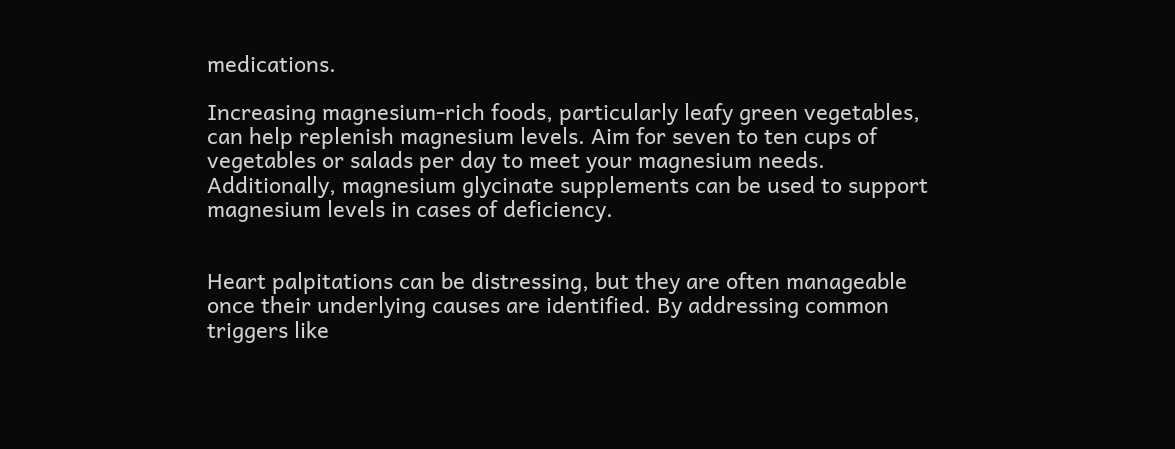medications.

Increasing magnesium-rich foods, particularly leafy green vegetables, can help replenish magnesium levels. Aim for seven to ten cups of vegetables or salads per day to meet your magnesium needs. Additionally, magnesium glycinate supplements can be used to support magnesium levels in cases of deficiency.


Heart palpitations can be distressing, but they are often manageable once their underlying causes are identified. By addressing common triggers like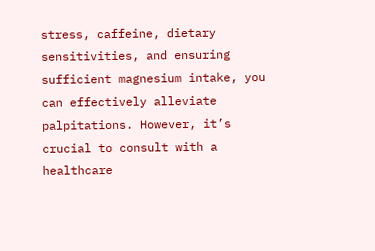stress, caffeine, dietary sensitivities, and ensuring sufficient magnesium intake, you can effectively alleviate palpitations. However, it’s crucial to consult with a healthcare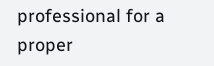professional for a proper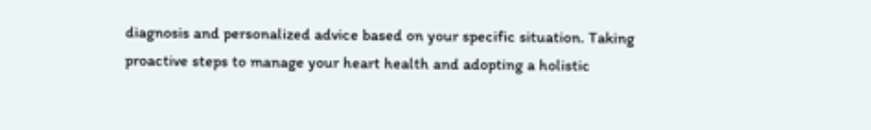diagnosis and personalized advice based on your specific situation. Taking proactive steps to manage your heart health and adopting a holistic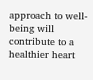approach to well-being will contribute to a healthier heart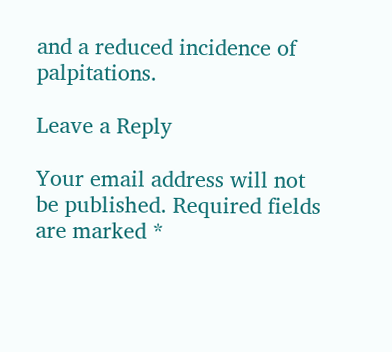and a reduced incidence of palpitations.

Leave a Reply

Your email address will not be published. Required fields are marked *